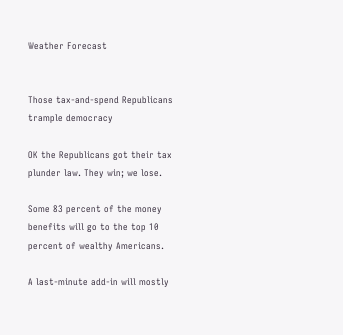Weather Forecast


Those tax-and-spend Republicans trample democracy

OK the Republicans got their tax plunder law. They win; we lose.

Some 83 percent of the money benefits will go to the top 10 percent of wealthy Americans.

A last-minute add-in will mostly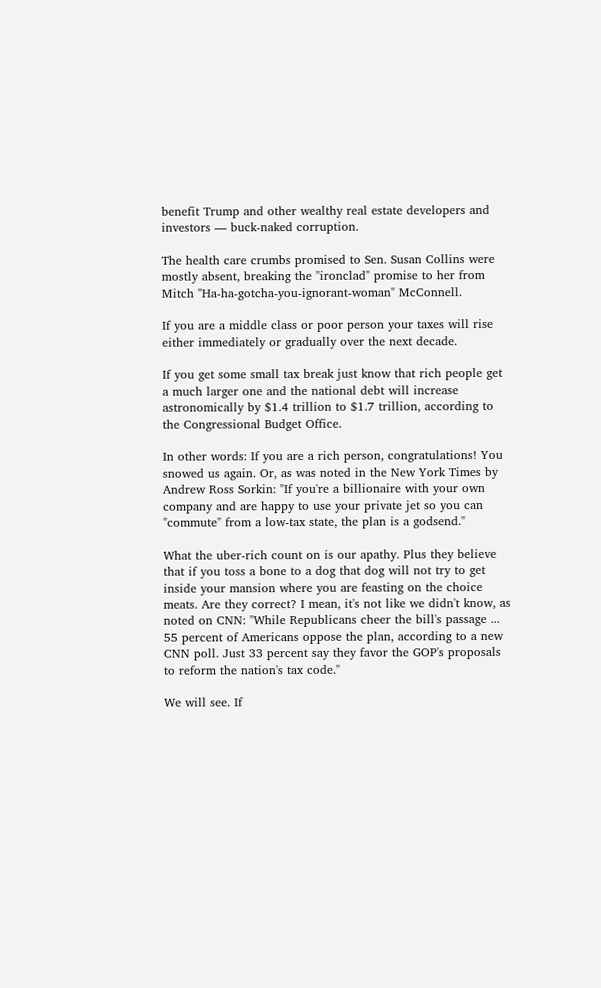benefit Trump and other wealthy real estate developers and investors — buck-naked corruption.

The health care crumbs promised to Sen. Susan Collins were mostly absent, breaking the "ironclad" promise to her from Mitch "Ha-ha-gotcha-you-ignorant-woman" McConnell.

If you are a middle class or poor person your taxes will rise either immediately or gradually over the next decade.

If you get some small tax break just know that rich people get a much larger one and the national debt will increase astronomically by $1.4 trillion to $1.7 trillion, according to the Congressional Budget Office.

In other words: If you are a rich person, congratulations! You snowed us again. Or, as was noted in the New York Times by Andrew Ross Sorkin: "If you're a billionaire with your own company and are happy to use your private jet so you can "commute" from a low-tax state, the plan is a godsend."

What the uber-rich count on is our apathy. Plus they believe that if you toss a bone to a dog that dog will not try to get inside your mansion where you are feasting on the choice meats. Are they correct? I mean, it's not like we didn't know, as noted on CNN: "While Republicans cheer the bill's passage ... 55 percent of Americans oppose the plan, according to a new CNN poll. Just 33 percent say they favor the GOP's proposals to reform the nation's tax code."

We will see. If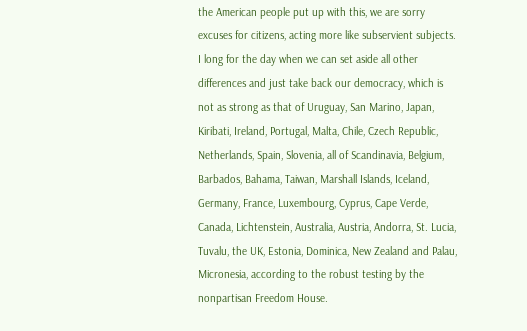the American people put up with this, we are sorry excuses for citizens, acting more like subservient subjects. I long for the day when we can set aside all other differences and just take back our democracy, which is not as strong as that of Uruguay, San Marino, Japan, Kiribati, Ireland, Portugal, Malta, Chile, Czech Republic, Netherlands, Spain, Slovenia, all of Scandinavia, Belgium, Barbados, Bahama, Taiwan, Marshall Islands, Iceland, Germany, France, Luxembourg, Cyprus, Cape Verde, Canada, Lichtenstein, Australia, Austria, Andorra, St. Lucia, Tuvalu, the UK, Estonia, Dominica, New Zealand and Palau, Micronesia, according to the robust testing by the nonpartisan Freedom House.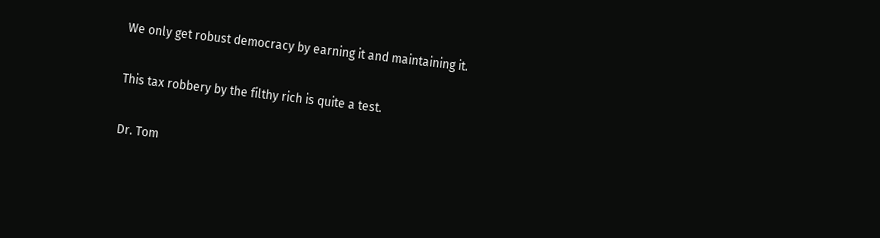We only get robust democracy by earning it and maintaining it.

This tax robbery by the filthy rich is quite a test.

Dr. Tom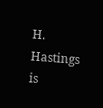H. Hastings is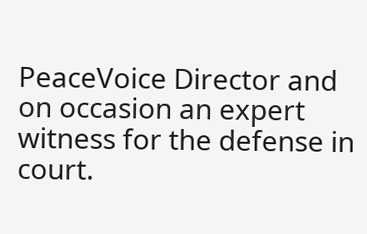PeaceVoice Director and on occasion an expert witness for the defense in court.